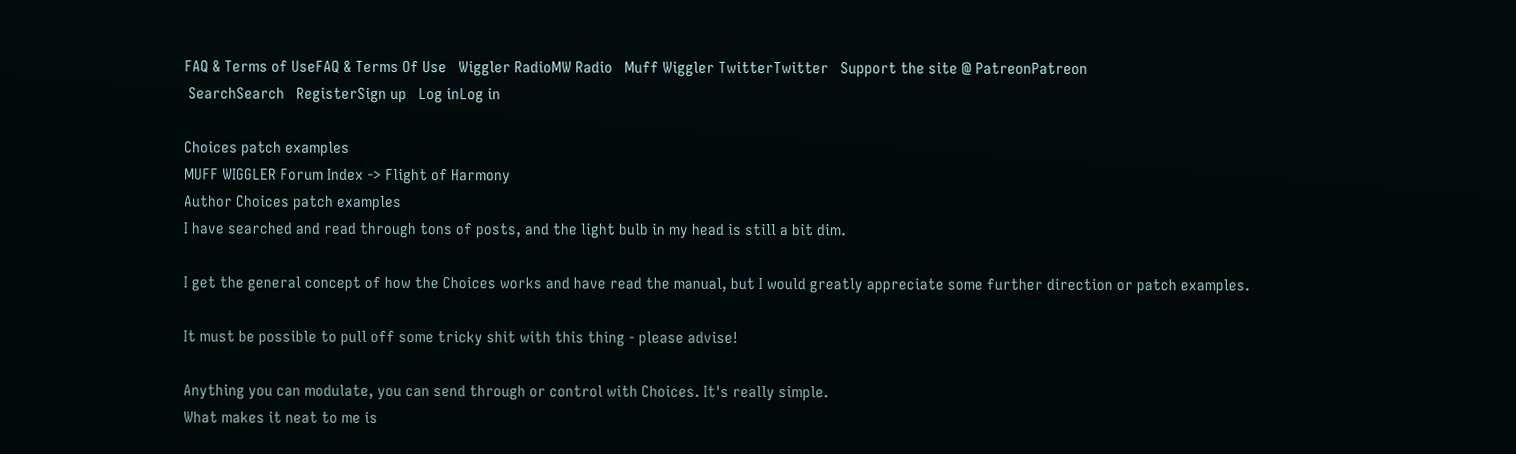FAQ & Terms of UseFAQ & Terms Of Use   Wiggler RadioMW Radio   Muff Wiggler TwitterTwitter   Support the site @ PatreonPatreon
 SearchSearch   RegisterSign up   Log inLog in

Choices patch examples
MUFF WIGGLER Forum Index -> Flight of Harmony
Author Choices patch examples
I have searched and read through tons of posts, and the light bulb in my head is still a bit dim.

I get the general concept of how the Choices works and have read the manual, but I would greatly appreciate some further direction or patch examples.

It must be possible to pull off some tricky shit with this thing - please advise!

Anything you can modulate, you can send through or control with Choices. It's really simple.
What makes it neat to me is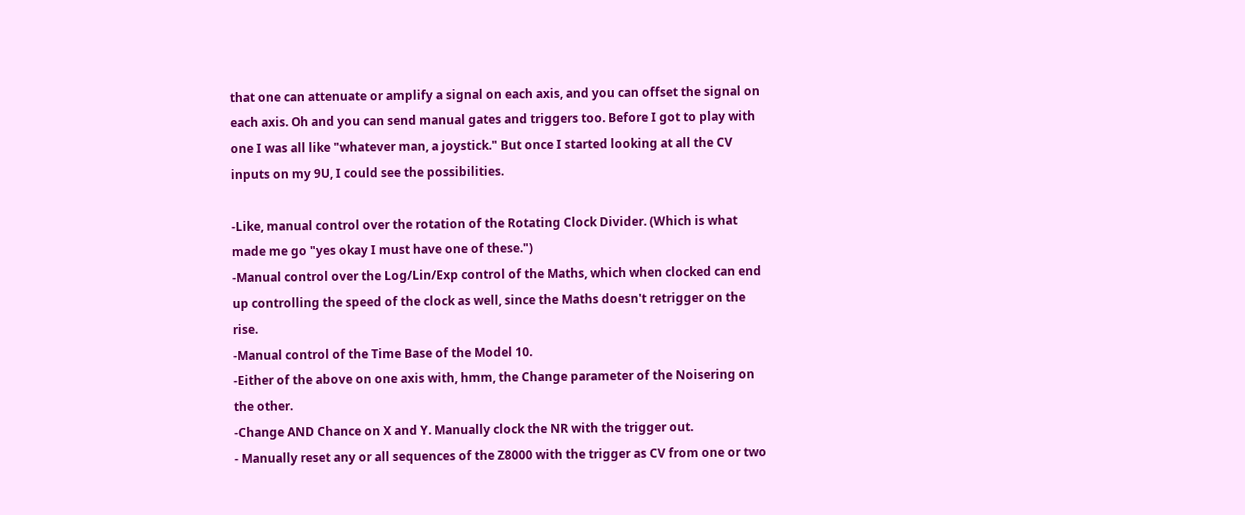that one can attenuate or amplify a signal on each axis, and you can offset the signal on each axis. Oh and you can send manual gates and triggers too. Before I got to play with one I was all like "whatever man, a joystick." But once I started looking at all the CV inputs on my 9U, I could see the possibilities.

-Like, manual control over the rotation of the Rotating Clock Divider. (Which is what made me go "yes okay I must have one of these.")
-Manual control over the Log/Lin/Exp control of the Maths, which when clocked can end up controlling the speed of the clock as well, since the Maths doesn't retrigger on the rise.
-Manual control of the Time Base of the Model 10.
-Either of the above on one axis with, hmm, the Change parameter of the Noisering on the other.
-Change AND Chance on X and Y. Manually clock the NR with the trigger out.
- Manually reset any or all sequences of the Z8000 with the trigger as CV from one or two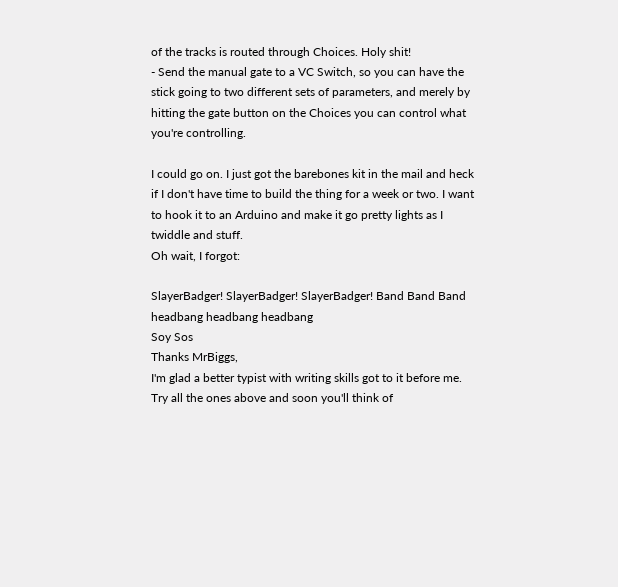of the tracks is routed through Choices. Holy shit!
- Send the manual gate to a VC Switch, so you can have the stick going to two different sets of parameters, and merely by hitting the gate button on the Choices you can control what you're controlling.

I could go on. I just got the barebones kit in the mail and heck if I don't have time to build the thing for a week or two. I want to hook it to an Arduino and make it go pretty lights as I twiddle and stuff.
Oh wait, I forgot:

SlayerBadger! SlayerBadger! SlayerBadger! Band Band Band headbang headbang headbang
Soy Sos
Thanks MrBiggs,
I'm glad a better typist with writing skills got to it before me.
Try all the ones above and soon you'll think of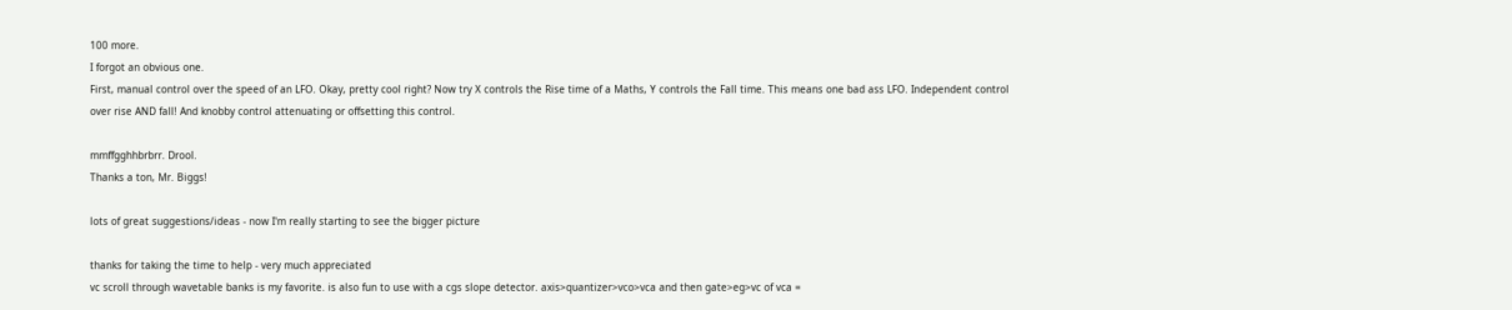100 more.
I forgot an obvious one.
First, manual control over the speed of an LFO. Okay, pretty cool right? Now try X controls the Rise time of a Maths, Y controls the Fall time. This means one bad ass LFO. Independent control over rise AND fall! And knobby control attenuating or offsetting this control.

mmffgghhbrbrr. Drool.
Thanks a ton, Mr. Biggs!

lots of great suggestions/ideas - now I'm really starting to see the bigger picture

thanks for taking the time to help - very much appreciated
vc scroll through wavetable banks is my favorite. is also fun to use with a cgs slope detector. axis>quantizer>vco>vca and then gate>eg>vc of vca =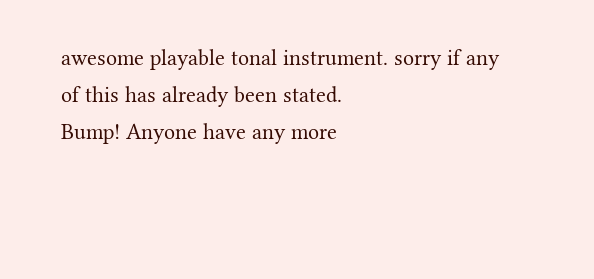awesome playable tonal instrument. sorry if any of this has already been stated.
Bump! Anyone have any more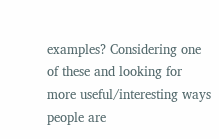examples? Considering one of these and looking for more useful/interesting ways people are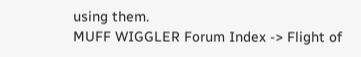using them.
MUFF WIGGLER Forum Index -> Flight of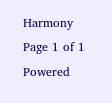Harmony
Page 1 of 1
Powered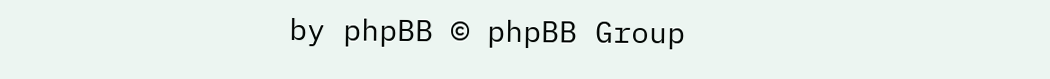by phpBB © phpBB Group